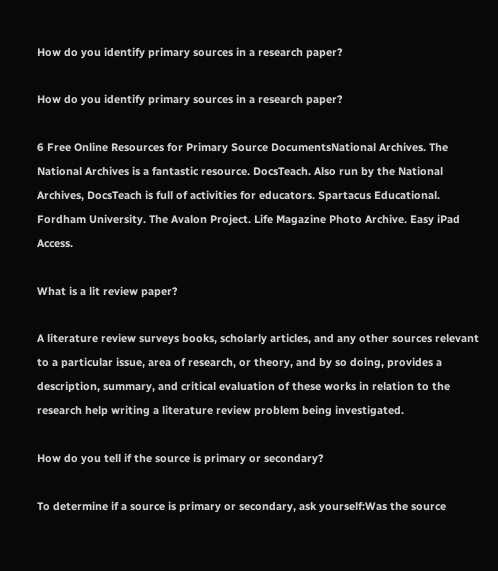How do you identify primary sources in a research paper?

How do you identify primary sources in a research paper?

6 Free Online Resources for Primary Source DocumentsNational Archives. The National Archives is a fantastic resource. DocsTeach. Also run by the National Archives, DocsTeach is full of activities for educators. Spartacus Educational. Fordham University. The Avalon Project. Life Magazine Photo Archive. Easy iPad Access.

What is a lit review paper?

A literature review surveys books, scholarly articles, and any other sources relevant to a particular issue, area of research, or theory, and by so doing, provides a description, summary, and critical evaluation of these works in relation to the research help writing a literature review problem being investigated.

How do you tell if the source is primary or secondary?

To determine if a source is primary or secondary, ask yourself:Was the source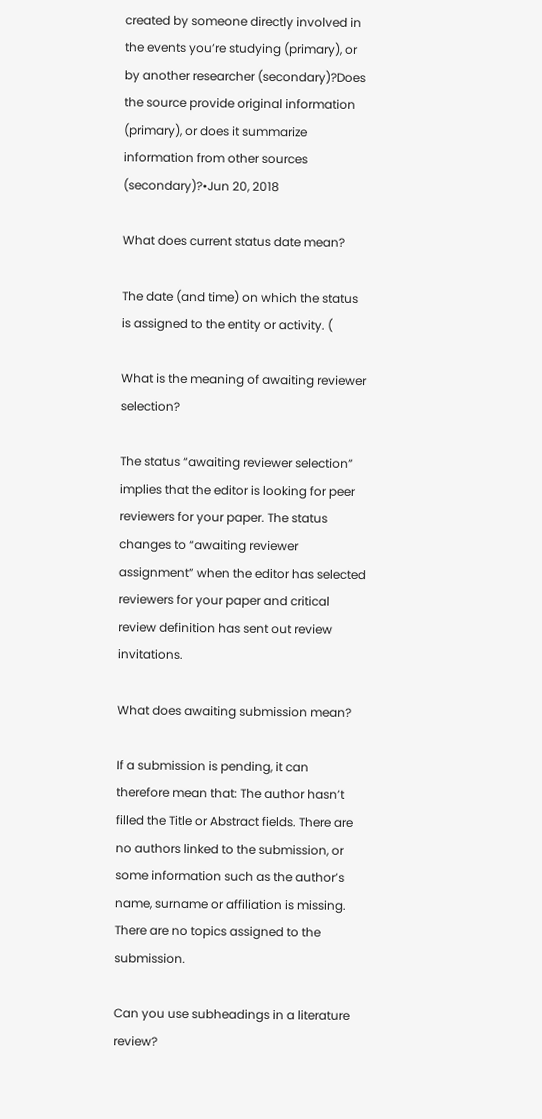created by someone directly involved in the events you’re studying (primary), or by another researcher (secondary)?Does the source provide original information (primary), or does it summarize information from other sources (secondary)?•Jun 20, 2018

What does current status date mean?

The date (and time) on which the status is assigned to the entity or activity. (

What is the meaning of awaiting reviewer selection?

The status “awaiting reviewer selection” implies that the editor is looking for peer reviewers for your paper. The status changes to “awaiting reviewer assignment” when the editor has selected reviewers for your paper and critical review definition has sent out review invitations.

What does awaiting submission mean?

If a submission is pending, it can therefore mean that: The author hasn’t filled the Title or Abstract fields. There are no authors linked to the submission, or some information such as the author’s name, surname or affiliation is missing. There are no topics assigned to the submission.

Can you use subheadings in a literature review?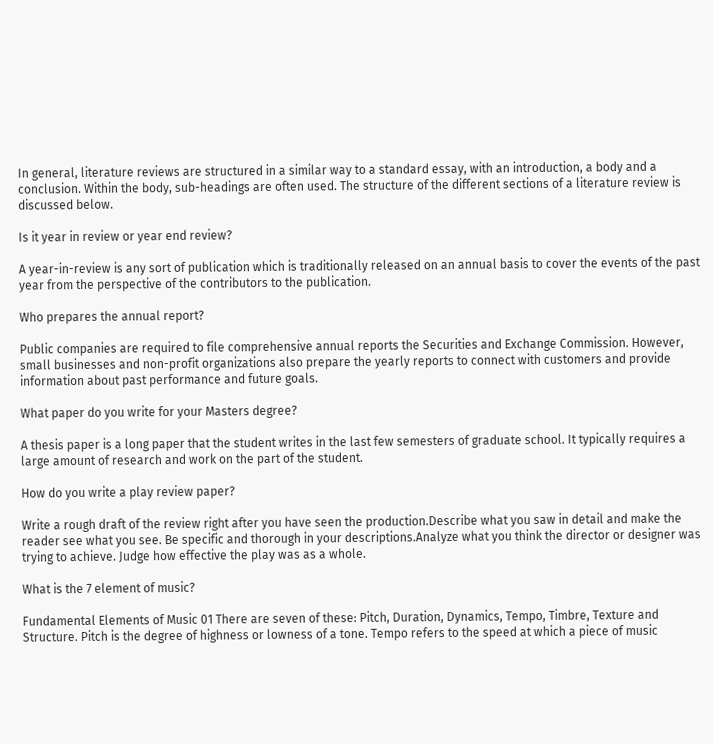In general, literature reviews are structured in a similar way to a standard essay, with an introduction, a body and a conclusion. Within the body, sub-headings are often used. The structure of the different sections of a literature review is discussed below.

Is it year in review or year end review?

A year-in-review is any sort of publication which is traditionally released on an annual basis to cover the events of the past year from the perspective of the contributors to the publication.

Who prepares the annual report?

Public companies are required to file comprehensive annual reports the Securities and Exchange Commission. However, small businesses and non-profit organizations also prepare the yearly reports to connect with customers and provide information about past performance and future goals.

What paper do you write for your Masters degree?

A thesis paper is a long paper that the student writes in the last few semesters of graduate school. It typically requires a large amount of research and work on the part of the student.

How do you write a play review paper?

Write a rough draft of the review right after you have seen the production.Describe what you saw in detail and make the reader see what you see. Be specific and thorough in your descriptions.Analyze what you think the director or designer was trying to achieve. Judge how effective the play was as a whole.

What is the 7 element of music?

Fundamental Elements of Music 01 There are seven of these: Pitch, Duration, Dynamics, Tempo, Timbre, Texture and Structure. Pitch is the degree of highness or lowness of a tone. Tempo refers to the speed at which a piece of music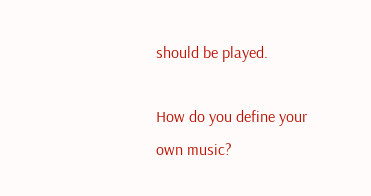should be played.

How do you define your own music?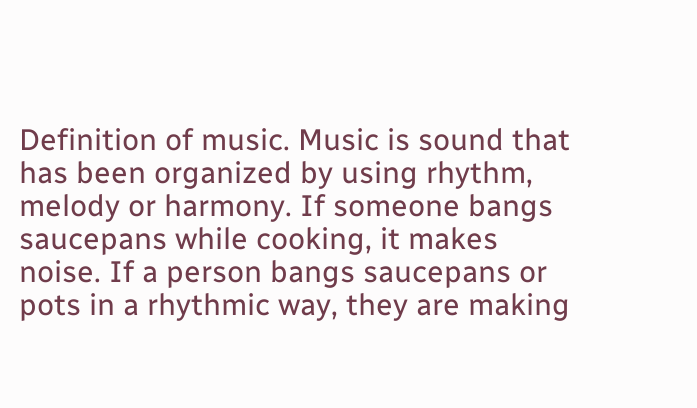Definition of music. Music is sound that has been organized by using rhythm, melody or harmony. If someone bangs saucepans while cooking, it makes noise. If a person bangs saucepans or pots in a rhythmic way, they are making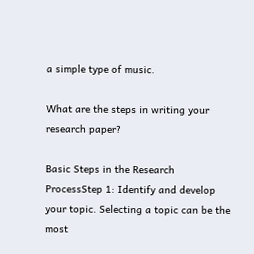a simple type of music.

What are the steps in writing your research paper?

Basic Steps in the Research ProcessStep 1: Identify and develop your topic. Selecting a topic can be the most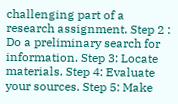challenging part of a research assignment. Step 2 : Do a preliminary search for information. Step 3: Locate materials. Step 4: Evaluate your sources. Step 5: Make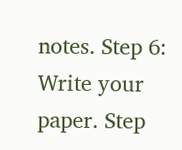notes. Step 6: Write your paper. Step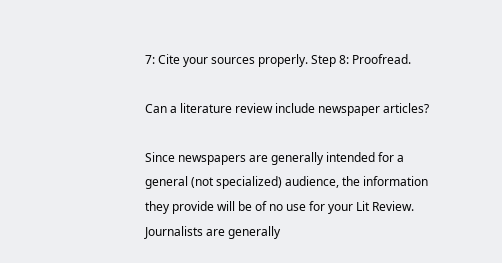7: Cite your sources properly. Step 8: Proofread.

Can a literature review include newspaper articles?

Since newspapers are generally intended for a general (not specialized) audience, the information they provide will be of no use for your Lit Review. Journalists are generally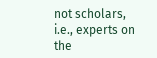not scholars, i.e., experts on the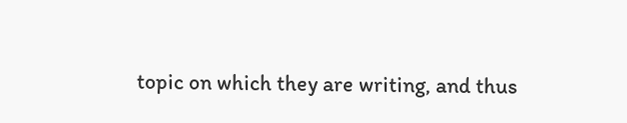topic on which they are writing, and thus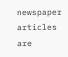newspaper articles are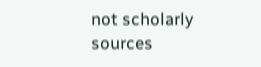not scholarly sources